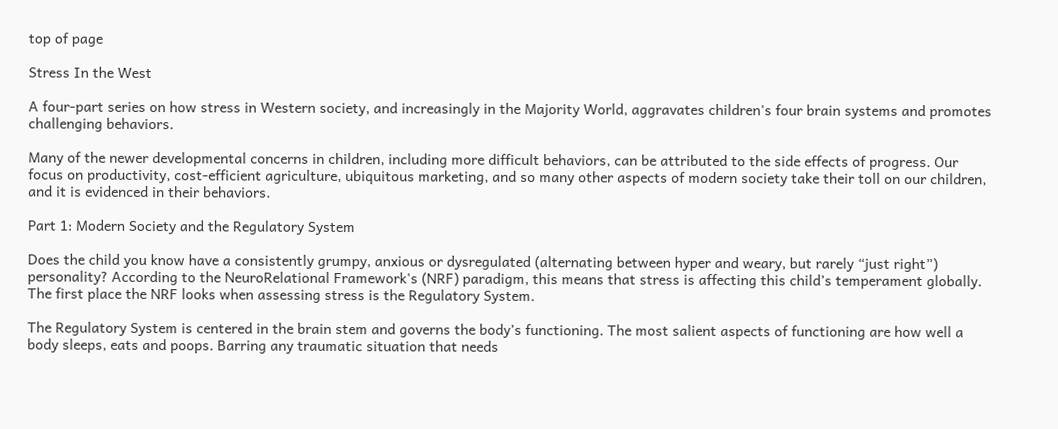top of page

Stress In the West

A four-part series on how stress in Western society, and increasingly in the Majority World, aggravates children's four brain systems and promotes challenging behaviors.

Many of the newer developmental concerns in children, including more difficult behaviors, can be attributed to the side effects of progress. Our focus on productivity, cost-efficient agriculture, ubiquitous marketing, and so many other aspects of modern society take their toll on our children, and it is evidenced in their behaviors.

Part 1: Modern Society and the Regulatory System

Does the child you know have a consistently grumpy, anxious or dysregulated (alternating between hyper and weary, but rarely “just right”) personality? According to the NeuroRelational Framework's (NRF) paradigm, this means that stress is affecting this child’s temperament globally. The first place the NRF looks when assessing stress is the Regulatory System.

The Regulatory System is centered in the brain stem and governs the body’s functioning. The most salient aspects of functioning are how well a body sleeps, eats and poops. Barring any traumatic situation that needs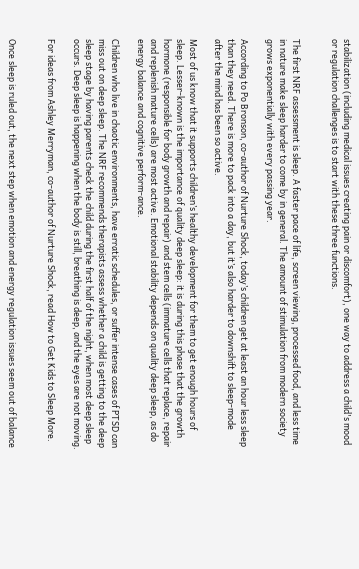stabilization (including medical issues creating pain or discomfort), one way to address a child's mood or regulation challenges is to start with these three functions.


The first NRF assessment is sleep. A faster pace of life, screen viewing, processed food, and less time in nature make sleep harder to come by in general. The amount of stimulation from modern society grows exponentially with every passing year.

According to Po Bronson, co-author of Nurture Shock, today’s children get at least an hour less sleep than they need. There is more to pack into a day, but it’s also harder to downshift to sleep-mode after the mind has been so active.

Most of us know that it supports children’s healthy development for them to get enough hours of sleep. Lesser-known is the importance of quality deep sleep: it is during this phase that the growth hormone (responsible for body growth and repair) and stem cells (immature cells that replace, repair and replenish mature cells) are most active. Emotional stability depends on quality deep sleep, as do energy balance and cognitive perform-ance.

Children who live in chaotic environments, have erratic schedules, or suffer intense cases of PTSD can miss out on deep sleep. The NRF recommends therapists assess whether a child is getting to the deep sleep stage by having parents check the child during the first half of the night, when most deep sleep occurs. Deep sleep is happening when the body is still, breathing is deep, and the eyes are not moving.

For ideas from Ashley Merryman, co-author of Nurture Shock, read How to Get Kids to Sleep More.


Once sleep is ruled out, the next step when emotion and energy regulation issues seem out of balance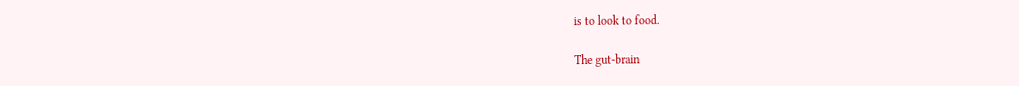is to look to food.

The gut-brain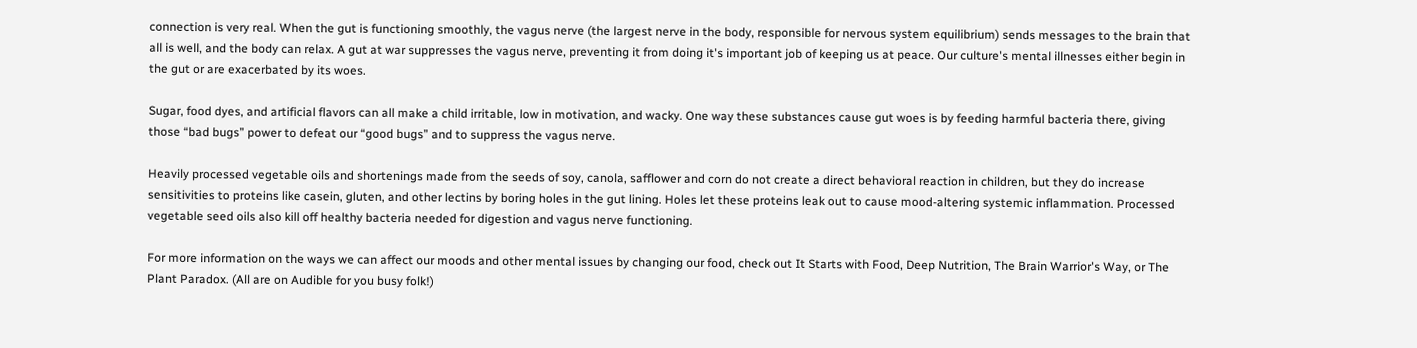connection is very real. When the gut is functioning smoothly, the vagus nerve (the largest nerve in the body, responsible for nervous system equilibrium) sends messages to the brain that all is well, and the body can relax. A gut at war suppresses the vagus nerve, preventing it from doing it's important job of keeping us at peace. Our culture's mental illnesses either begin in the gut or are exacerbated by its woes.

Sugar, food dyes, and artificial flavors can all make a child irritable, low in motivation, and wacky. One way these substances cause gut woes is by feeding harmful bacteria there, giving those “bad bugs” power to defeat our “good bugs” and to suppress the vagus nerve.

Heavily processed vegetable oils and shortenings made from the seeds of soy, canola, safflower and corn do not create a direct behavioral reaction in children, but they do increase sensitivities to proteins like casein, gluten, and other lectins by boring holes in the gut lining. Holes let these proteins leak out to cause mood-altering systemic inflammation. Processed vegetable seed oils also kill off healthy bacteria needed for digestion and vagus nerve functioning.

For more information on the ways we can affect our moods and other mental issues by changing our food, check out It Starts with Food, Deep Nutrition, The Brain Warrior's Way, or The Plant Paradox. (All are on Audible for you busy folk!)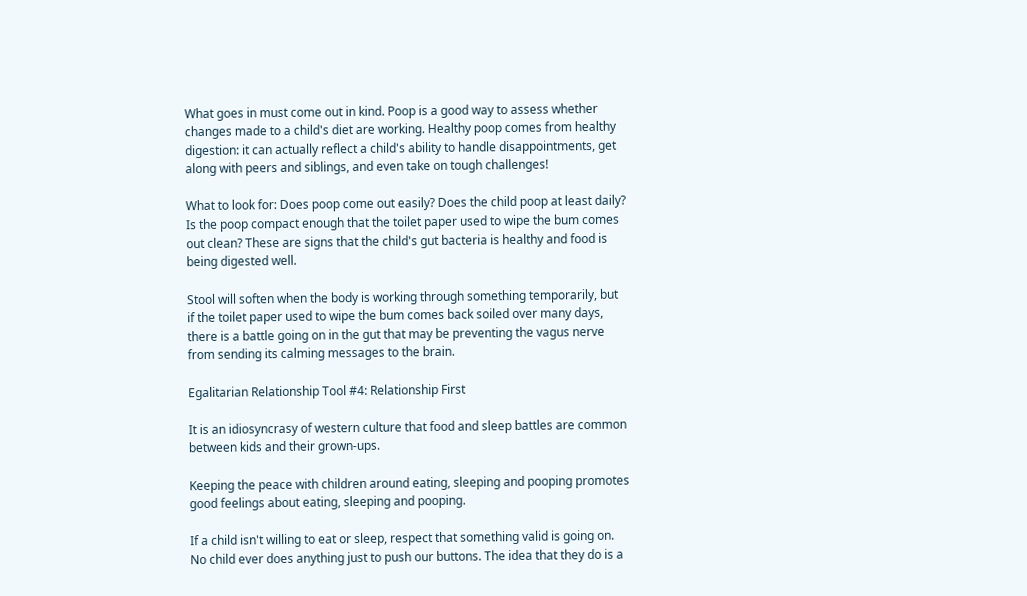What goes in must come out in kind. Poop is a good way to assess whether changes made to a child's diet are working. Healthy poop comes from healthy digestion: it can actually reflect a child's ability to handle disappointments, get along with peers and siblings, and even take on tough challenges!

What to look for: Does poop come out easily? Does the child poop at least daily? Is the poop compact enough that the toilet paper used to wipe the bum comes out clean? These are signs that the child's gut bacteria is healthy and food is being digested well.

Stool will soften when the body is working through something temporarily, but if the toilet paper used to wipe the bum comes back soiled over many days, there is a battle going on in the gut that may be preventing the vagus nerve from sending its calming messages to the brain.

Egalitarian Relationship Tool #4: Relationship First

It is an idiosyncrasy of western culture that food and sleep battles are common between kids and their grown-ups.

Keeping the peace with children around eating, sleeping and pooping promotes good feelings about eating, sleeping and pooping.

If a child isn't willing to eat or sleep, respect that something valid is going on. No child ever does anything just to push our buttons. The idea that they do is a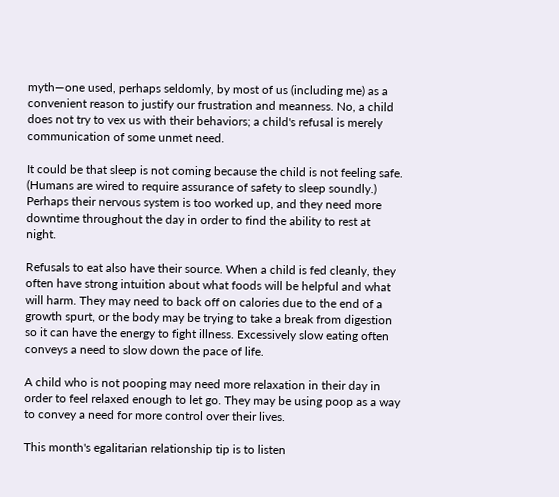myth—one used, perhaps seldomly, by most of us (including me) as a convenient reason to justify our frustration and meanness. No, a child does not try to vex us with their behaviors; a child's refusal is merely communication of some unmet need.

It could be that sleep is not coming because the child is not feeling safe. (Humans are wired to require assurance of safety to sleep soundly.) Perhaps their nervous system is too worked up, and they need more downtime throughout the day in order to find the ability to rest at night.

Refusals to eat also have their source. When a child is fed cleanly, they often have strong intuition about what foods will be helpful and what will harm. They may need to back off on calories due to the end of a growth spurt, or the body may be trying to take a break from digestion so it can have the energy to fight illness. Excessively slow eating often conveys a need to slow down the pace of life.

A child who is not pooping may need more relaxation in their day in order to feel relaxed enough to let go. They may be using poop as a way to convey a need for more control over their lives.

This month's egalitarian relationship tip is to listen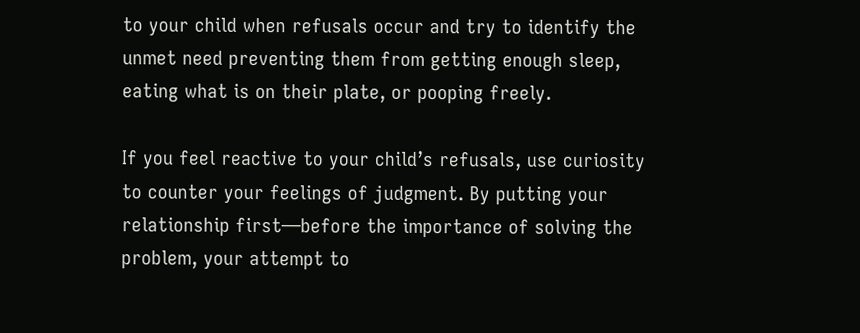to your child when refusals occur and try to identify the unmet need preventing them from getting enough sleep, eating what is on their plate, or pooping freely.

If you feel reactive to your child’s refusals, use curiosity to counter your feelings of judgment. By putting your relationship first—before the importance of solving the problem, your attempt to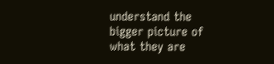understand the bigger picture of what they are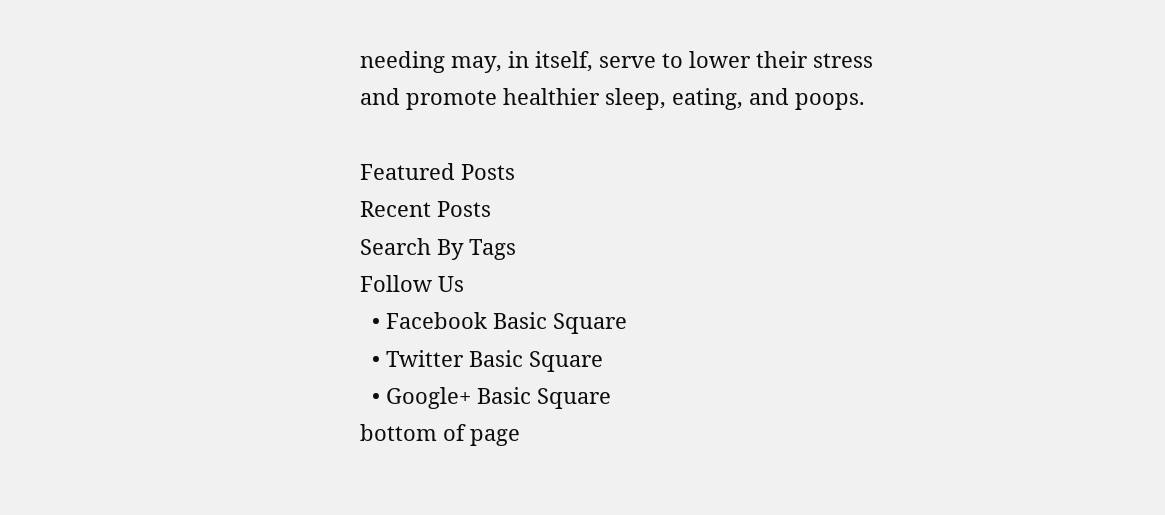needing may, in itself, serve to lower their stress and promote healthier sleep, eating, and poops.

Featured Posts
Recent Posts
Search By Tags
Follow Us
  • Facebook Basic Square
  • Twitter Basic Square
  • Google+ Basic Square
bottom of page